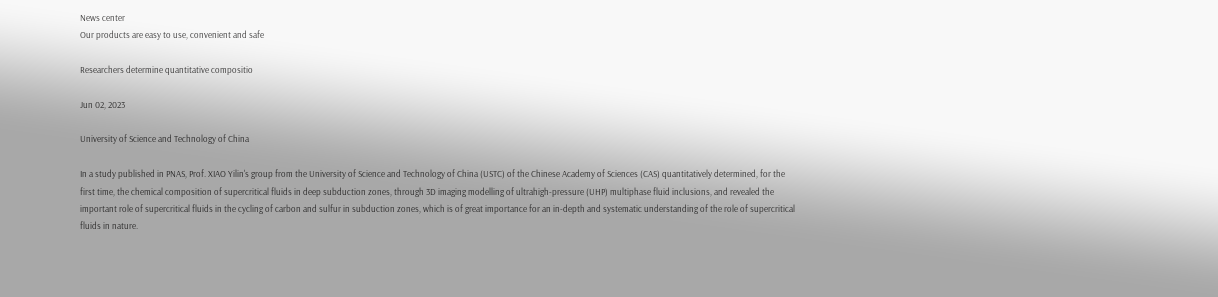News center
Our products are easy to use, convenient and safe

Researchers determine quantitative compositio

Jun 02, 2023

University of Science and Technology of China

In a study published in PNAS, Prof. XIAO Yilin's group from the University of Science and Technology of China (USTC) of the Chinese Academy of Sciences (CAS) quantitatively determined, for the first time, the chemical composition of supercritical fluids in deep subduction zones, through 3D imaging modelling of ultrahigh-pressure (UHP) multiphase fluid inclusions, and revealed the important role of supercritical fluids in the cycling of carbon and sulfur in subduction zones, which is of great importance for an in-depth and systematic understanding of the role of supercritical fluids in nature.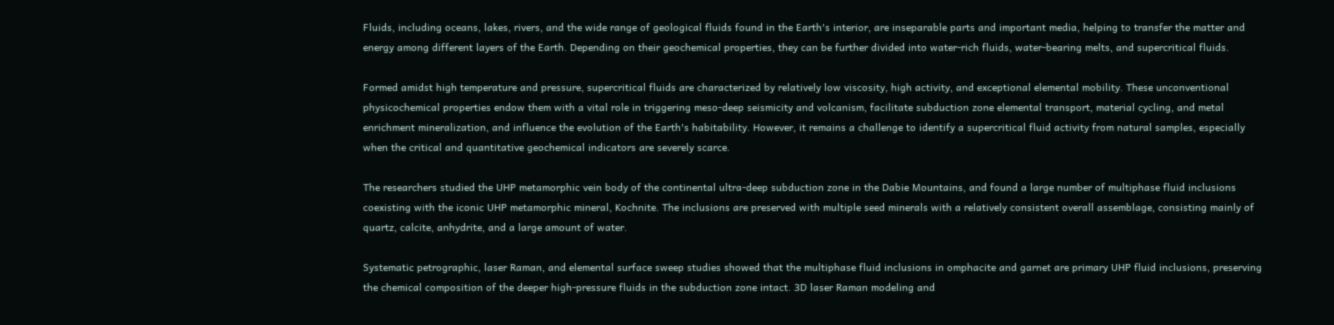Fluids, including oceans, lakes, rivers, and the wide range of geological fluids found in the Earth's interior, are inseparable parts and important media, helping to transfer the matter and energy among different layers of the Earth. Depending on their geochemical properties, they can be further divided into water-rich fluids, water-bearing melts, and supercritical fluids.

Formed amidst high temperature and pressure, supercritical fluids are characterized by relatively low viscosity, high activity, and exceptional elemental mobility. These unconventional physicochemical properties endow them with a vital role in triggering meso-deep seismicity and volcanism, facilitate subduction zone elemental transport, material cycling, and metal enrichment mineralization, and influence the evolution of the Earth's habitability. However, it remains a challenge to identify a supercritical fluid activity from natural samples, especially when the critical and quantitative geochemical indicators are severely scarce.

The researchers studied the UHP metamorphic vein body of the continental ultra-deep subduction zone in the Dabie Mountains, and found a large number of multiphase fluid inclusions coexisting with the iconic UHP metamorphic mineral, Kochnite. The inclusions are preserved with multiple seed minerals with a relatively consistent overall assemblage, consisting mainly of quartz, calcite, anhydrite, and a large amount of water.

Systematic petrographic, laser Raman, and elemental surface sweep studies showed that the multiphase fluid inclusions in omphacite and garnet are primary UHP fluid inclusions, preserving the chemical composition of the deeper high-pressure fluids in the subduction zone intact. 3D laser Raman modeling and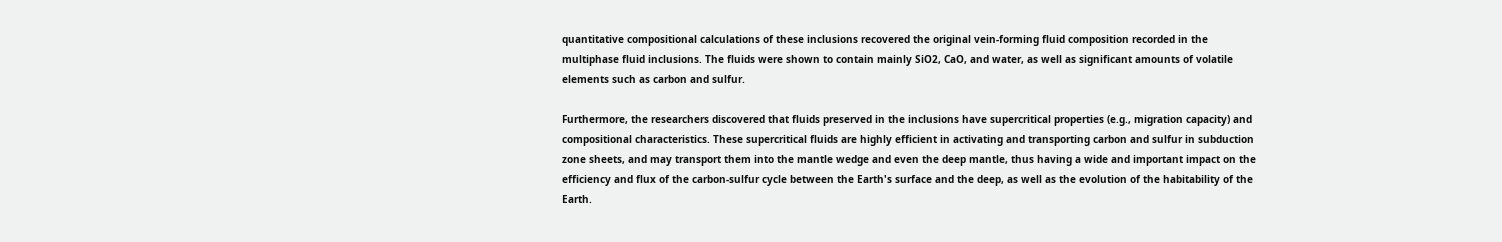quantitative compositional calculations of these inclusions recovered the original vein-forming fluid composition recorded in the multiphase fluid inclusions. The fluids were shown to contain mainly SiO2, CaO, and water, as well as significant amounts of volatile elements such as carbon and sulfur.

Furthermore, the researchers discovered that fluids preserved in the inclusions have supercritical properties (e.g., migration capacity) and compositional characteristics. These supercritical fluids are highly efficient in activating and transporting carbon and sulfur in subduction zone sheets, and may transport them into the mantle wedge and even the deep mantle, thus having a wide and important impact on the efficiency and flux of the carbon-sulfur cycle between the Earth's surface and the deep, as well as the evolution of the habitability of the Earth.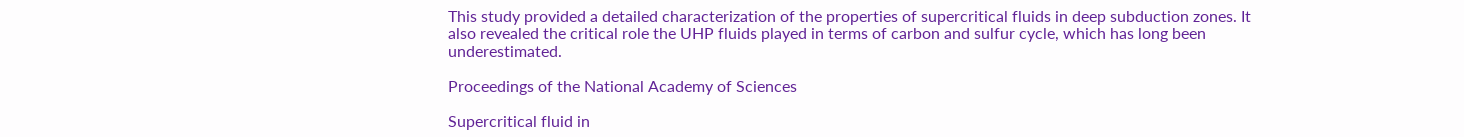This study provided a detailed characterization of the properties of supercritical fluids in deep subduction zones. It also revealed the critical role the UHP fluids played in terms of carbon and sulfur cycle, which has long been underestimated.

Proceedings of the National Academy of Sciences

Supercritical fluid in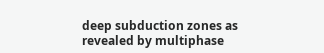deep subduction zones as revealed by multiphase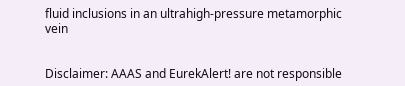fluid inclusions in an ultrahigh-pressure metamorphic vein


Disclaimer: AAAS and EurekAlert! are not responsible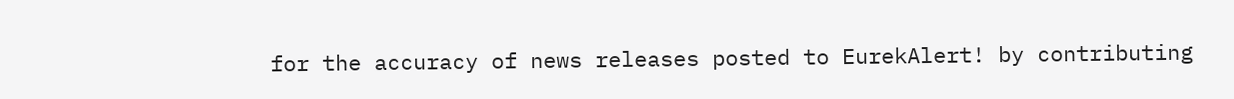for the accuracy of news releases posted to EurekAlert! by contributing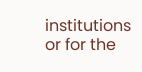institutions or for the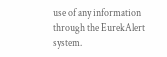use of any information through the EurekAlert system.